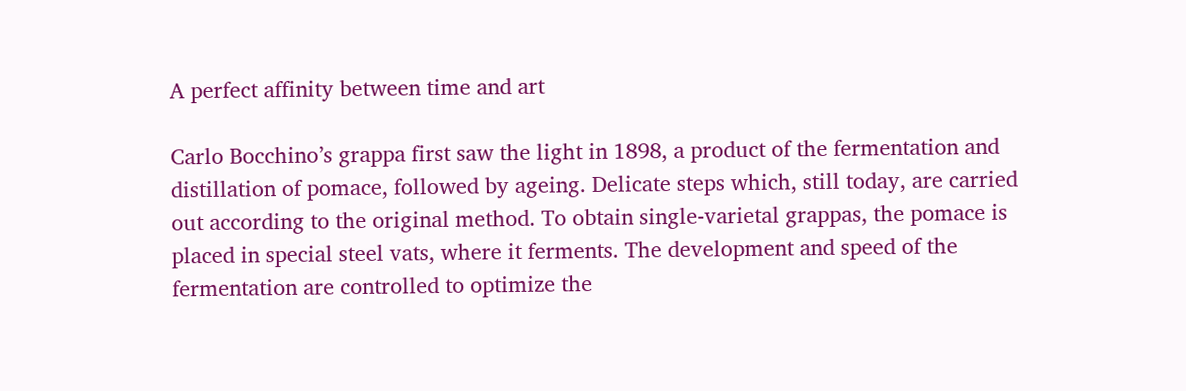A perfect affinity between time and art

Carlo Bocchino’s grappa first saw the light in 1898, a product of the fermentation and distillation of pomace, followed by ageing. Delicate steps which, still today, are carried out according to the original method. To obtain single-varietal grappas, the pomace is placed in special steel vats, where it ferments. The development and speed of the fermentation are controlled to optimize the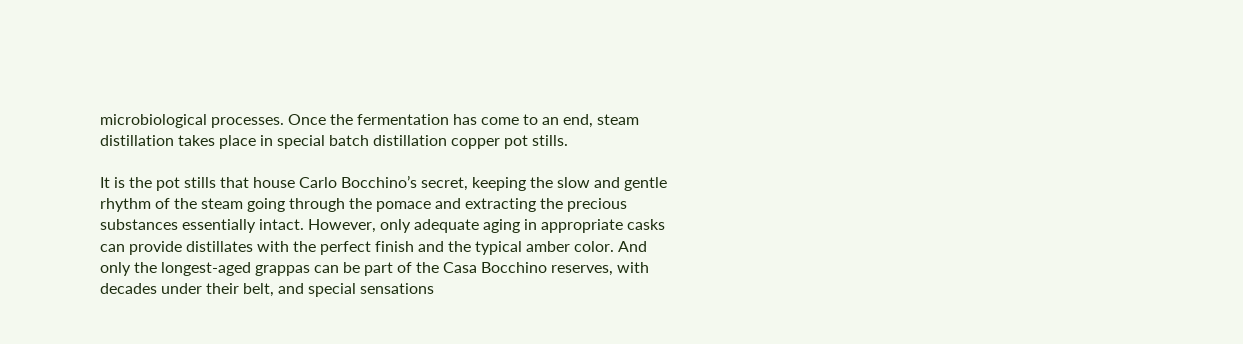microbiological processes. Once the fermentation has come to an end, steam distillation takes place in special batch distillation copper pot stills.

It is the pot stills that house Carlo Bocchino’s secret, keeping the slow and gentle rhythm of the steam going through the pomace and extracting the precious substances essentially intact. However, only adequate aging in appropriate casks can provide distillates with the perfect finish and the typical amber color. And only the longest-aged grappas can be part of the Casa Bocchino reserves, with decades under their belt, and special sensations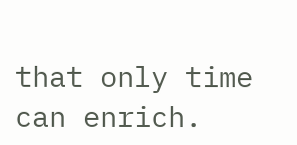that only time can enrich.